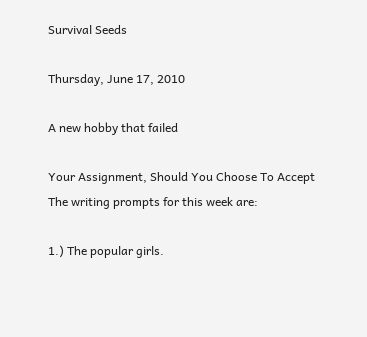Survival Seeds

Thursday, June 17, 2010

A new hobby that failed

Your Assignment, Should You Choose To Accept
The writing prompts for this week are:

1.) The popular girls.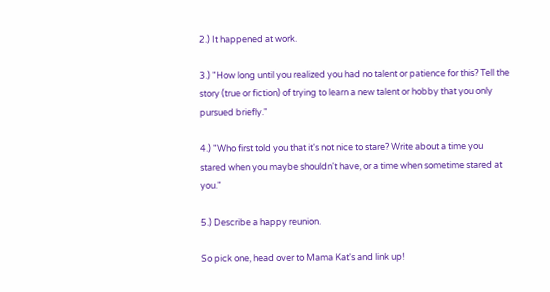2.) It happened at work.

3.) "How long until you realized you had no talent or patience for this? Tell the story (true or fiction) of trying to learn a new talent or hobby that you only pursued briefly."

4.) "Who first told you that it's not nice to stare? Write about a time you stared when you maybe shouldn't have, or a time when sometime stared at you."

5.) Describe a happy reunion.

So pick one, head over to Mama Kat's and link up!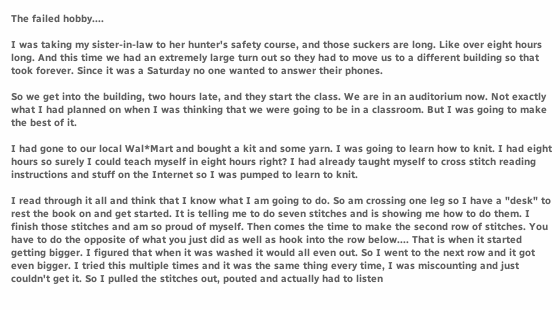The failed hobby....

I was taking my sister-in-law to her hunter's safety course, and those suckers are long. Like over eight hours long. And this time we had an extremely large turn out so they had to move us to a different building so that took forever. Since it was a Saturday no one wanted to answer their phones.

So we get into the building, two hours late, and they start the class. We are in an auditorium now. Not exactly what I had planned on when I was thinking that we were going to be in a classroom. But I was going to make the best of it.

I had gone to our local Wal*Mart and bought a kit and some yarn. I was going to learn how to knit. I had eight hours so surely I could teach myself in eight hours right? I had already taught myself to cross stitch reading instructions and stuff on the Internet so I was pumped to learn to knit.

I read through it all and think that I know what I am going to do. So am crossing one leg so I have a "desk" to rest the book on and get started. It is telling me to do seven stitches and is showing me how to do them. I finish those stitches and am so proud of myself. Then comes the time to make the second row of stitches. You have to do the opposite of what you just did as well as hook into the row below.... That is when it started getting bigger. I figured that when it was washed it would all even out. So I went to the next row and it got even bigger. I tried this multiple times and it was the same thing every time, I was miscounting and just couldn't get it. So I pulled the stitches out, pouted and actually had to listen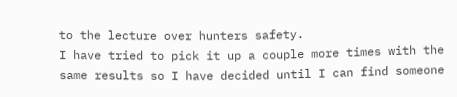to the lecture over hunters safety.
I have tried to pick it up a couple more times with the same results so I have decided until I can find someone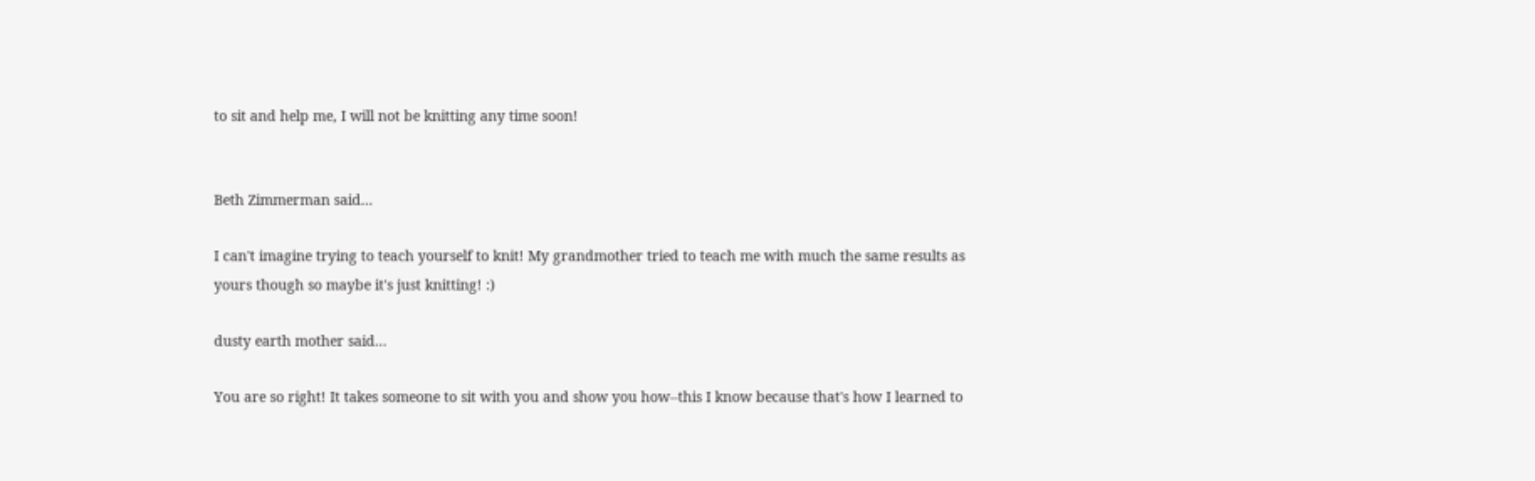to sit and help me, I will not be knitting any time soon!


Beth Zimmerman said...

I can't imagine trying to teach yourself to knit! My grandmother tried to teach me with much the same results as yours though so maybe it's just knitting! :)

dusty earth mother said...

You are so right! It takes someone to sit with you and show you how--this I know because that's how I learned to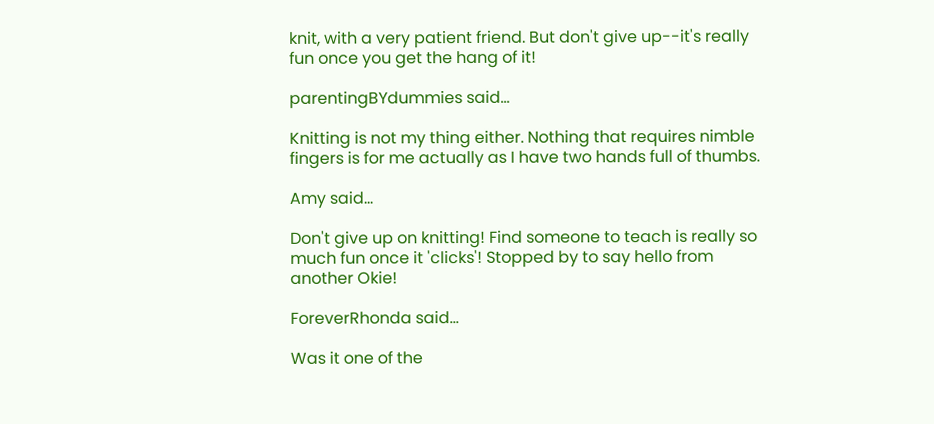knit, with a very patient friend. But don't give up--it's really fun once you get the hang of it!

parentingBYdummies said...

Knitting is not my thing either. Nothing that requires nimble fingers is for me actually as I have two hands full of thumbs.

Amy said...

Don't give up on knitting! Find someone to teach is really so much fun once it 'clicks'! Stopped by to say hello from another Okie!

ForeverRhonda said...

Was it one of the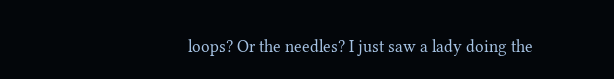loops? Or the needles? I just saw a lady doing the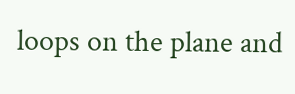loops on the plane and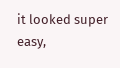it looked super easy,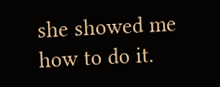she showed me how to do it.